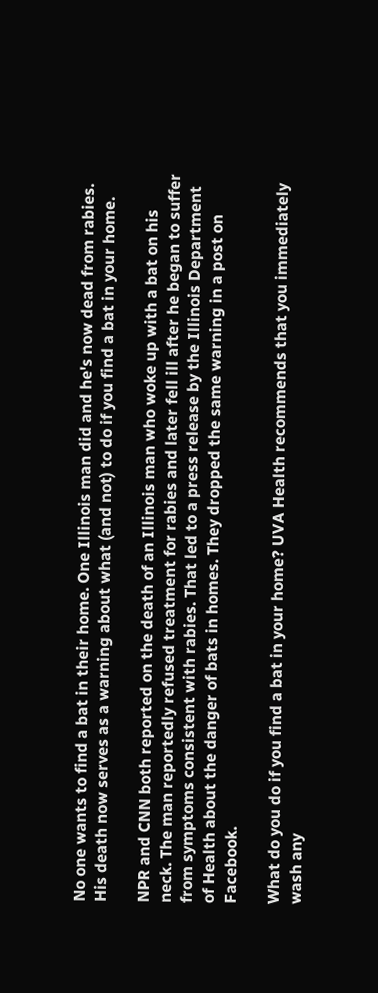No one wants to find a bat in their home. One Illinois man did and he's now dead from rabies. His death now serves as a warning about what (and not) to do if you find a bat in your home.

NPR and CNN both reported on the death of an Illinois man who woke up with a bat on his neck. The man reportedly refused treatment for rabies and later fell ill after he began to suffer from symptoms consistent with rabies. That led to a press release by the Illinois Department of Health about the danger of bats in homes. They dropped the same warning in a post on Facebook.

What do you do if you find a bat in your home? UVA Health recommends that you immediately wash any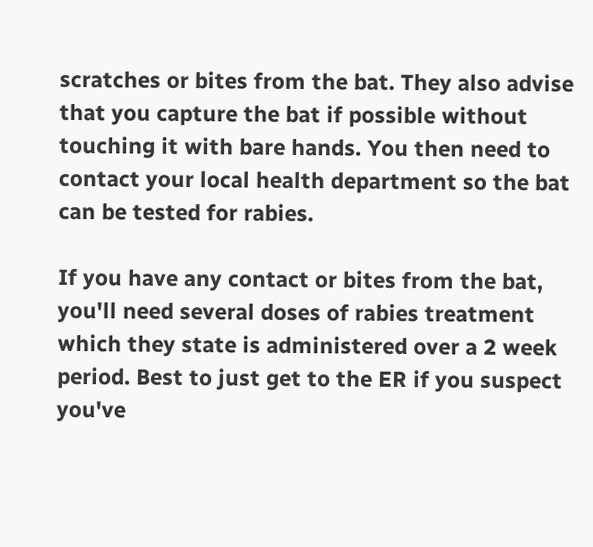scratches or bites from the bat. They also advise that you capture the bat if possible without touching it with bare hands. You then need to contact your local health department so the bat can be tested for rabies.

If you have any contact or bites from the bat, you'll need several doses of rabies treatment which they state is administered over a 2 week period. Best to just get to the ER if you suspect you've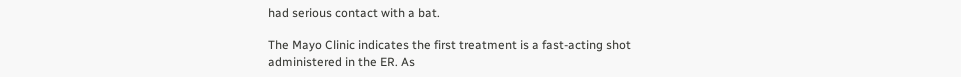had serious contact with a bat.

The Mayo Clinic indicates the first treatment is a fast-acting shot administered in the ER. As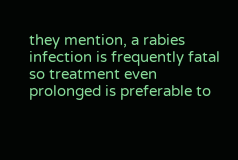they mention, a rabies infection is frequently fatal so treatment even prolonged is preferable to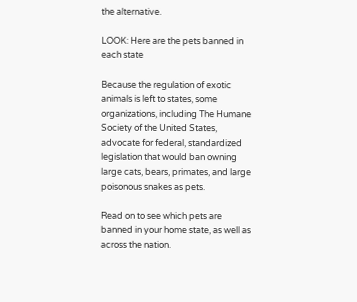the alternative.

LOOK: Here are the pets banned in each state

Because the regulation of exotic animals is left to states, some organizations, including The Humane Society of the United States, advocate for federal, standardized legislation that would ban owning large cats, bears, primates, and large poisonous snakes as pets.

Read on to see which pets are banned in your home state, as well as across the nation.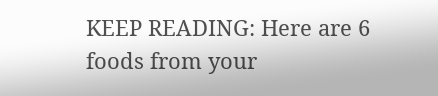KEEP READING: Here are 6 foods from your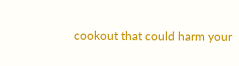cookout that could harm your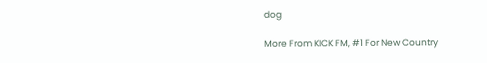dog

More From KICK FM, #1 For New Country